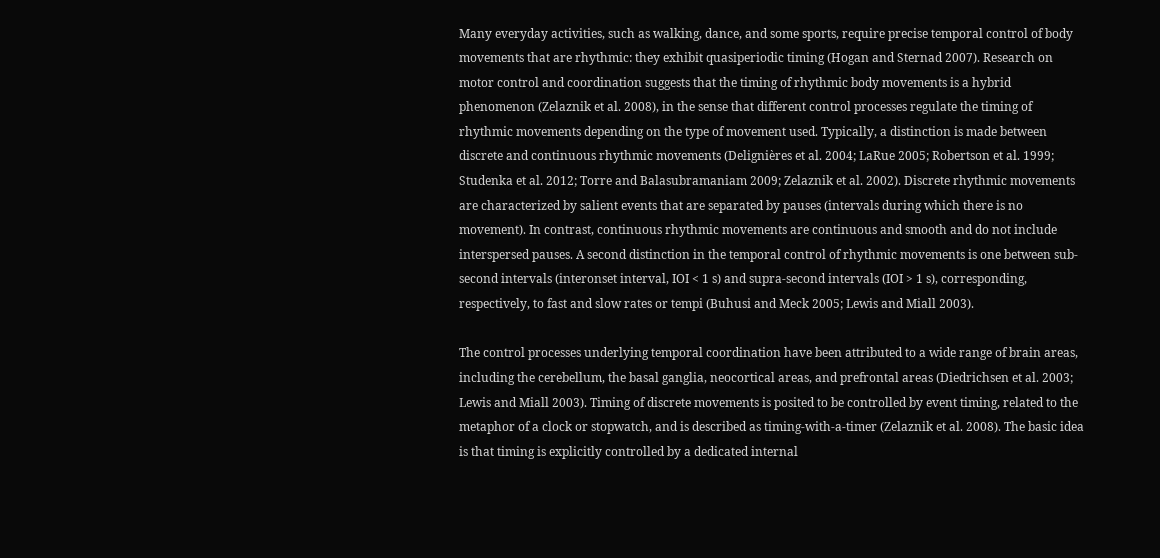Many everyday activities, such as walking, dance, and some sports, require precise temporal control of body movements that are rhythmic: they exhibit quasiperiodic timing (Hogan and Sternad 2007). Research on motor control and coordination suggests that the timing of rhythmic body movements is a hybrid phenomenon (Zelaznik et al. 2008), in the sense that different control processes regulate the timing of rhythmic movements depending on the type of movement used. Typically, a distinction is made between discrete and continuous rhythmic movements (Delignières et al. 2004; LaRue 2005; Robertson et al. 1999; Studenka et al. 2012; Torre and Balasubramaniam 2009; Zelaznik et al. 2002). Discrete rhythmic movements are characterized by salient events that are separated by pauses (intervals during which there is no movement). In contrast, continuous rhythmic movements are continuous and smooth and do not include interspersed pauses. A second distinction in the temporal control of rhythmic movements is one between sub-second intervals (interonset interval, IOI < 1 s) and supra-second intervals (IOI > 1 s), corresponding, respectively, to fast and slow rates or tempi (Buhusi and Meck 2005; Lewis and Miall 2003).

The control processes underlying temporal coordination have been attributed to a wide range of brain areas, including the cerebellum, the basal ganglia, neocortical areas, and prefrontal areas (Diedrichsen et al. 2003; Lewis and Miall 2003). Timing of discrete movements is posited to be controlled by event timing, related to the metaphor of a clock or stopwatch, and is described as timing-with-a-timer (Zelaznik et al. 2008). The basic idea is that timing is explicitly controlled by a dedicated internal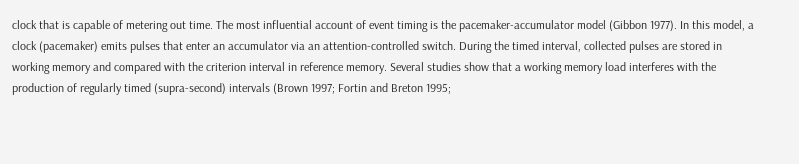clock that is capable of metering out time. The most influential account of event timing is the pacemaker-accumulator model (Gibbon 1977). In this model, a clock (pacemaker) emits pulses that enter an accumulator via an attention-controlled switch. During the timed interval, collected pulses are stored in working memory and compared with the criterion interval in reference memory. Several studies show that a working memory load interferes with the production of regularly timed (supra-second) intervals (Brown 1997; Fortin and Breton 1995;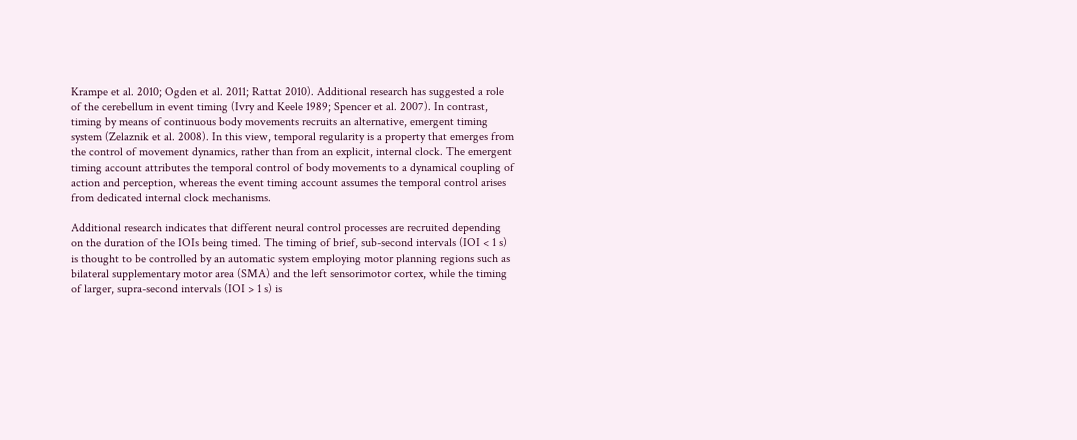Krampe et al. 2010; Ogden et al. 2011; Rattat 2010). Additional research has suggested a role of the cerebellum in event timing (Ivry and Keele 1989; Spencer et al. 2007). In contrast, timing by means of continuous body movements recruits an alternative, emergent timing system (Zelaznik et al. 2008). In this view, temporal regularity is a property that emerges from the control of movement dynamics, rather than from an explicit, internal clock. The emergent timing account attributes the temporal control of body movements to a dynamical coupling of action and perception, whereas the event timing account assumes the temporal control arises from dedicated internal clock mechanisms.

Additional research indicates that different neural control processes are recruited depending on the duration of the IOIs being timed. The timing of brief, sub-second intervals (IOI < 1 s) is thought to be controlled by an automatic system employing motor planning regions such as bilateral supplementary motor area (SMA) and the left sensorimotor cortex, while the timing of larger, supra-second intervals (IOI > 1 s) is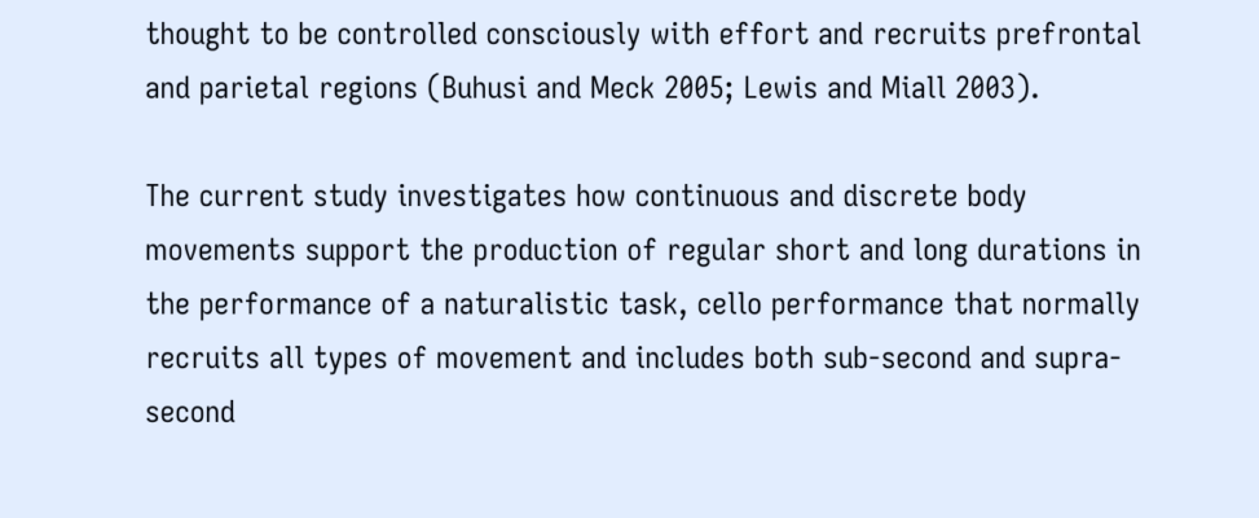thought to be controlled consciously with effort and recruits prefrontal and parietal regions (Buhusi and Meck 2005; Lewis and Miall 2003).

The current study investigates how continuous and discrete body movements support the production of regular short and long durations in the performance of a naturalistic task, cello performance that normally recruits all types of movement and includes both sub-second and supra-second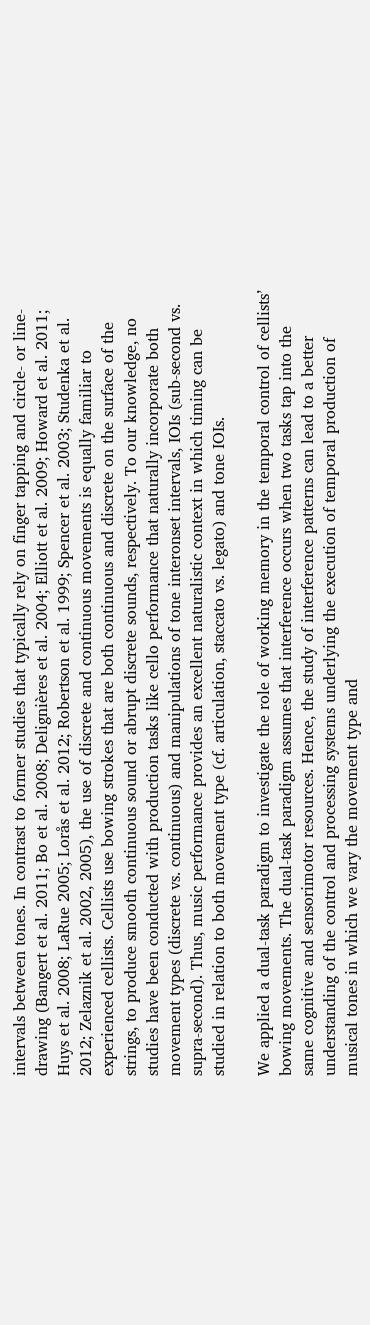intervals between tones. In contrast to former studies that typically rely on finger tapping and circle- or line-drawing (Bangert et al. 2011; Bo et al. 2008; Delignières et al. 2004; Elliott et al. 2009; Howard et al. 2011; Huys et al. 2008; LaRue 2005; Lorås et al. 2012; Robertson et al. 1999; Spencer et al. 2003; Studenka et al. 2012; Zelaznik et al. 2002, 2005), the use of discrete and continuous movements is equally familiar to experienced cellists. Cellists use bowing strokes that are both continuous and discrete on the surface of the strings, to produce smooth continuous sound or abrupt discrete sounds, respectively. To our knowledge, no studies have been conducted with production tasks like cello performance that naturally incorporate both movement types (discrete vs. continuous) and manipulations of tone interonset intervals, IOIs (sub-second vs. supra-second). Thus, music performance provides an excellent naturalistic context in which timing can be studied in relation to both movement type (cf. articulation, staccato vs. legato) and tone IOIs.

We applied a dual-task paradigm to investigate the role of working memory in the temporal control of cellists’ bowing movements. The dual-task paradigm assumes that interference occurs when two tasks tap into the same cognitive and sensorimotor resources. Hence, the study of interference patterns can lead to a better understanding of the control and processing systems underlying the execution of temporal production of musical tones in which we vary the movement type and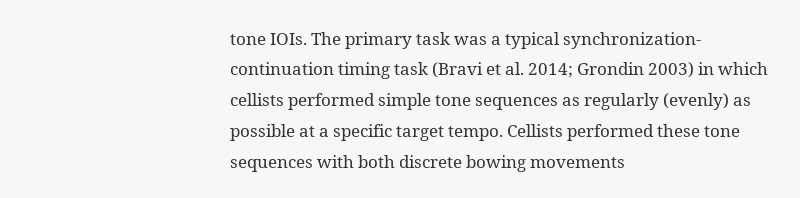tone IOIs. The primary task was a typical synchronization-continuation timing task (Bravi et al. 2014; Grondin 2003) in which cellists performed simple tone sequences as regularly (evenly) as possible at a specific target tempo. Cellists performed these tone sequences with both discrete bowing movements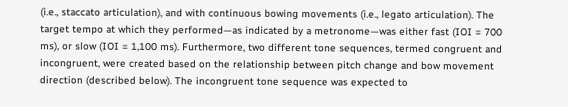(i.e., staccato articulation), and with continuous bowing movements (i.e., legato articulation). The target tempo at which they performed—as indicated by a metronome—was either fast (IOI = 700 ms), or slow (IOI = 1,100 ms). Furthermore, two different tone sequences, termed congruent and incongruent, were created based on the relationship between pitch change and bow movement direction (described below). The incongruent tone sequence was expected to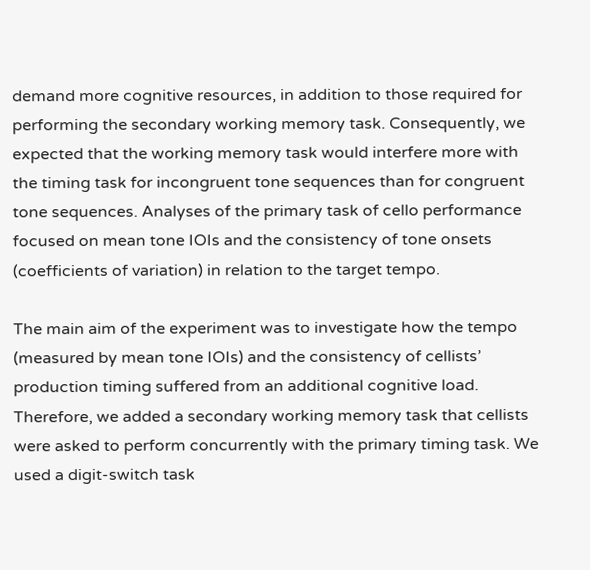demand more cognitive resources, in addition to those required for performing the secondary working memory task. Consequently, we expected that the working memory task would interfere more with the timing task for incongruent tone sequences than for congruent tone sequences. Analyses of the primary task of cello performance focused on mean tone IOIs and the consistency of tone onsets (coefficients of variation) in relation to the target tempo.

The main aim of the experiment was to investigate how the tempo (measured by mean tone IOIs) and the consistency of cellists’ production timing suffered from an additional cognitive load. Therefore, we added a secondary working memory task that cellists were asked to perform concurrently with the primary timing task. We used a digit-switch task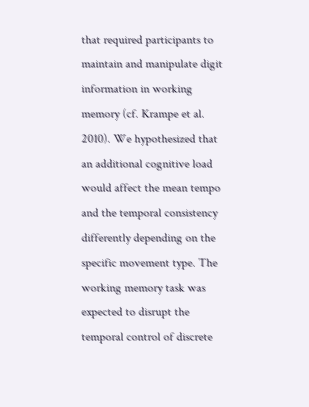that required participants to maintain and manipulate digit information in working memory (cf. Krampe et al. 2010). We hypothesized that an additional cognitive load would affect the mean tempo and the temporal consistency differently depending on the specific movement type. The working memory task was expected to disrupt the temporal control of discrete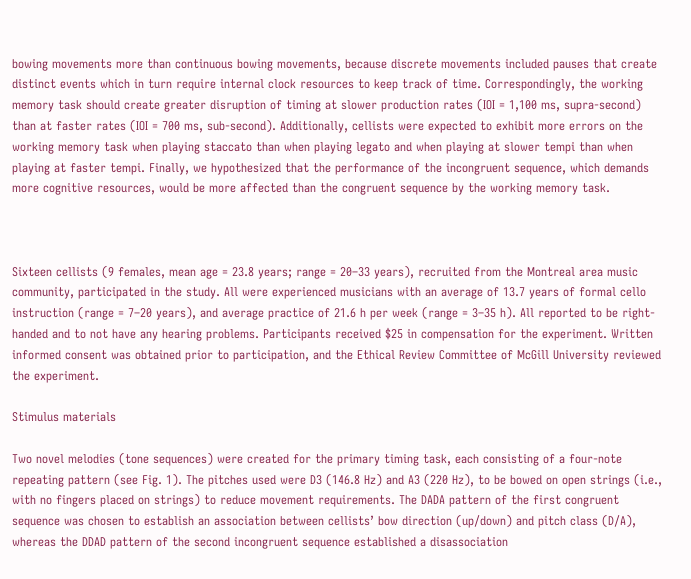bowing movements more than continuous bowing movements, because discrete movements included pauses that create distinct events which in turn require internal clock resources to keep track of time. Correspondingly, the working memory task should create greater disruption of timing at slower production rates (IOI = 1,100 ms, supra-second) than at faster rates (IOI = 700 ms, sub-second). Additionally, cellists were expected to exhibit more errors on the working memory task when playing staccato than when playing legato and when playing at slower tempi than when playing at faster tempi. Finally, we hypothesized that the performance of the incongruent sequence, which demands more cognitive resources, would be more affected than the congruent sequence by the working memory task.



Sixteen cellists (9 females, mean age = 23.8 years; range = 20–33 years), recruited from the Montreal area music community, participated in the study. All were experienced musicians with an average of 13.7 years of formal cello instruction (range = 7–20 years), and average practice of 21.6 h per week (range = 3–35 h). All reported to be right-handed and to not have any hearing problems. Participants received $25 in compensation for the experiment. Written informed consent was obtained prior to participation, and the Ethical Review Committee of McGill University reviewed the experiment.

Stimulus materials

Two novel melodies (tone sequences) were created for the primary timing task, each consisting of a four-note repeating pattern (see Fig. 1). The pitches used were D3 (146.8 Hz) and A3 (220 Hz), to be bowed on open strings (i.e., with no fingers placed on strings) to reduce movement requirements. The DADA pattern of the first congruent sequence was chosen to establish an association between cellists’ bow direction (up/down) and pitch class (D/A), whereas the DDAD pattern of the second incongruent sequence established a disassociation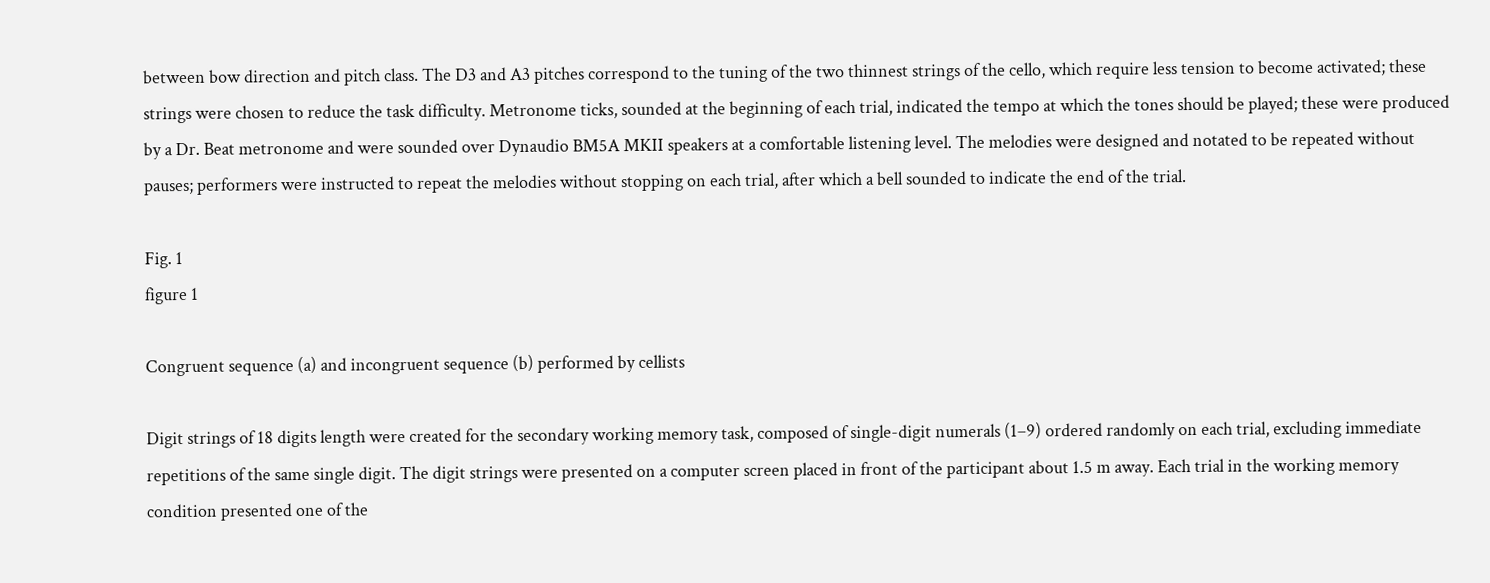between bow direction and pitch class. The D3 and A3 pitches correspond to the tuning of the two thinnest strings of the cello, which require less tension to become activated; these strings were chosen to reduce the task difficulty. Metronome ticks, sounded at the beginning of each trial, indicated the tempo at which the tones should be played; these were produced by a Dr. Beat metronome and were sounded over Dynaudio BM5A MKII speakers at a comfortable listening level. The melodies were designed and notated to be repeated without pauses; performers were instructed to repeat the melodies without stopping on each trial, after which a bell sounded to indicate the end of the trial.

Fig. 1
figure 1

Congruent sequence (a) and incongruent sequence (b) performed by cellists

Digit strings of 18 digits length were created for the secondary working memory task, composed of single-digit numerals (1–9) ordered randomly on each trial, excluding immediate repetitions of the same single digit. The digit strings were presented on a computer screen placed in front of the participant about 1.5 m away. Each trial in the working memory condition presented one of the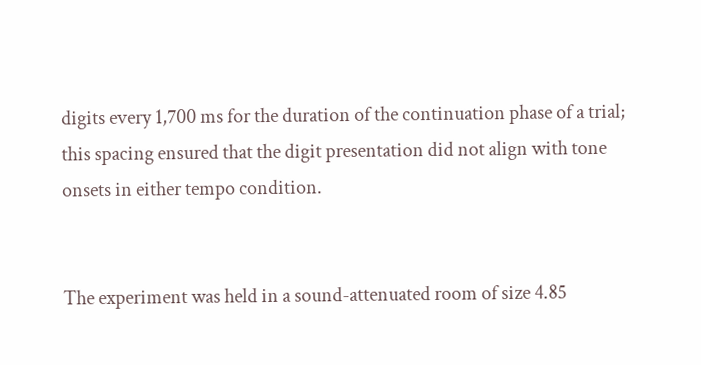digits every 1,700 ms for the duration of the continuation phase of a trial; this spacing ensured that the digit presentation did not align with tone onsets in either tempo condition.


The experiment was held in a sound-attenuated room of size 4.85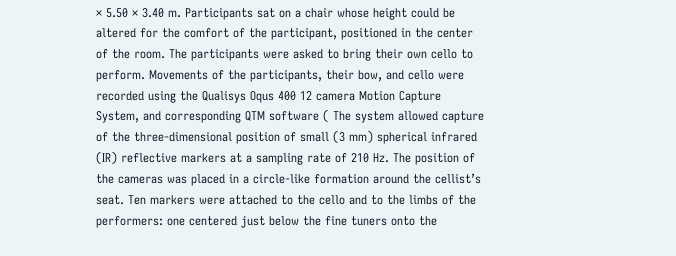× 5.50 × 3.40 m. Participants sat on a chair whose height could be altered for the comfort of the participant, positioned in the center of the room. The participants were asked to bring their own cello to perform. Movements of the participants, their bow, and cello were recorded using the Qualisys Oqus 400 12 camera Motion Capture System, and corresponding QTM software ( The system allowed capture of the three-dimensional position of small (3 mm) spherical infrared (IR) reflective markers at a sampling rate of 210 Hz. The position of the cameras was placed in a circle-like formation around the cellist’s seat. Ten markers were attached to the cello and to the limbs of the performers: one centered just below the fine tuners onto the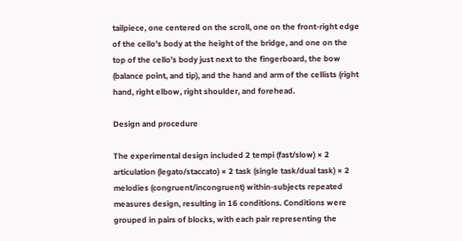tailpiece, one centered on the scroll, one on the front-right edge of the cello’s body at the height of the bridge, and one on the top of the cello’s body just next to the fingerboard, the bow (balance point, and tip), and the hand and arm of the cellists (right hand, right elbow, right shoulder, and forehead.

Design and procedure

The experimental design included 2 tempi (fast/slow) × 2 articulation (legato/staccato) × 2 task (single task/dual task) × 2 melodies (congruent/incongruent) within-subjects repeated measures design, resulting in 16 conditions. Conditions were grouped in pairs of blocks, with each pair representing the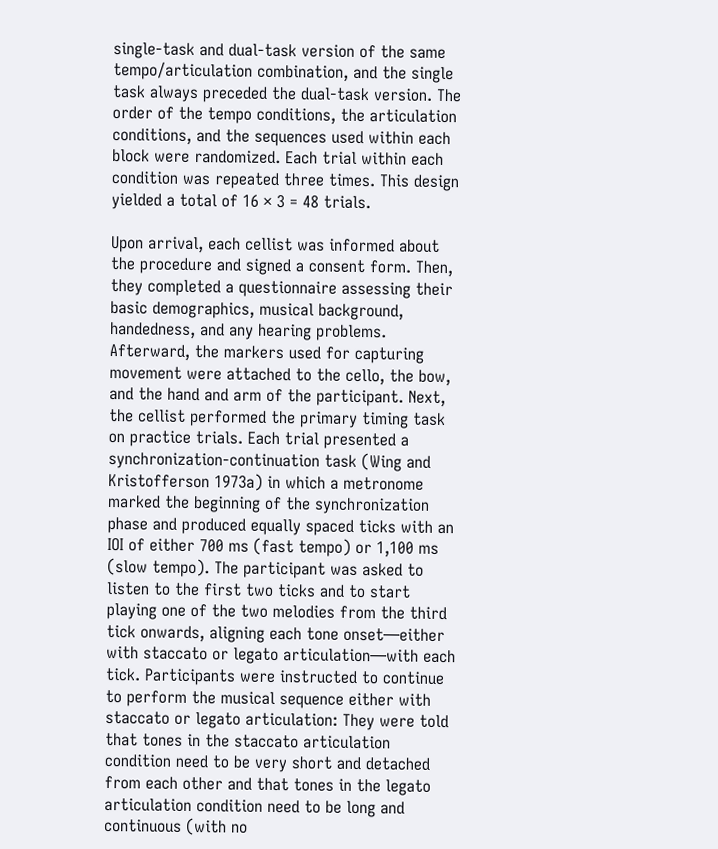single-task and dual-task version of the same tempo/articulation combination, and the single task always preceded the dual-task version. The order of the tempo conditions, the articulation conditions, and the sequences used within each block were randomized. Each trial within each condition was repeated three times. This design yielded a total of 16 × 3 = 48 trials.

Upon arrival, each cellist was informed about the procedure and signed a consent form. Then, they completed a questionnaire assessing their basic demographics, musical background, handedness, and any hearing problems. Afterward, the markers used for capturing movement were attached to the cello, the bow, and the hand and arm of the participant. Next, the cellist performed the primary timing task on practice trials. Each trial presented a synchronization-continuation task (Wing and Kristofferson 1973a) in which a metronome marked the beginning of the synchronization phase and produced equally spaced ticks with an IOI of either 700 ms (fast tempo) or 1,100 ms (slow tempo). The participant was asked to listen to the first two ticks and to start playing one of the two melodies from the third tick onwards, aligning each tone onset—either with staccato or legato articulation—with each tick. Participants were instructed to continue to perform the musical sequence either with staccato or legato articulation: They were told that tones in the staccato articulation condition need to be very short and detached from each other and that tones in the legato articulation condition need to be long and continuous (with no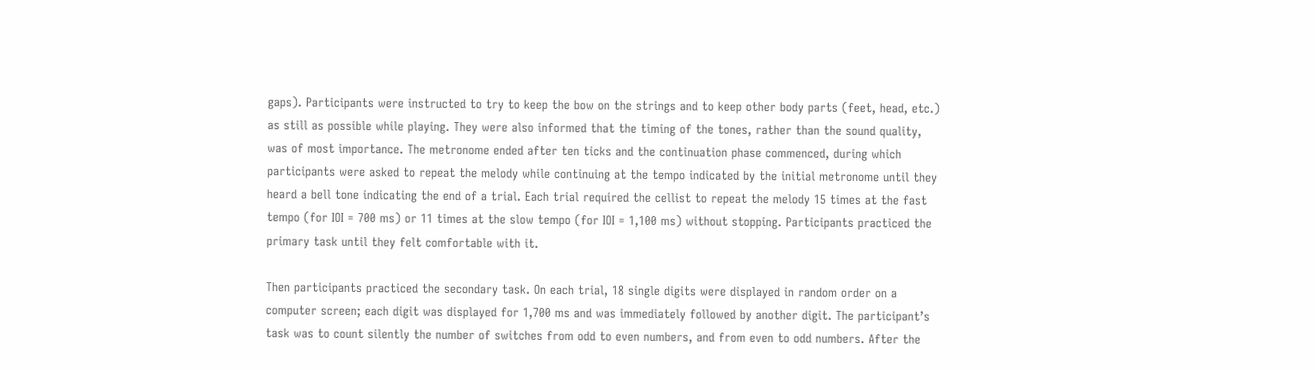gaps). Participants were instructed to try to keep the bow on the strings and to keep other body parts (feet, head, etc.) as still as possible while playing. They were also informed that the timing of the tones, rather than the sound quality, was of most importance. The metronome ended after ten ticks and the continuation phase commenced, during which participants were asked to repeat the melody while continuing at the tempo indicated by the initial metronome until they heard a bell tone indicating the end of a trial. Each trial required the cellist to repeat the melody 15 times at the fast tempo (for IOI = 700 ms) or 11 times at the slow tempo (for IOI = 1,100 ms) without stopping. Participants practiced the primary task until they felt comfortable with it.

Then participants practiced the secondary task. On each trial, 18 single digits were displayed in random order on a computer screen; each digit was displayed for 1,700 ms and was immediately followed by another digit. The participant’s task was to count silently the number of switches from odd to even numbers, and from even to odd numbers. After the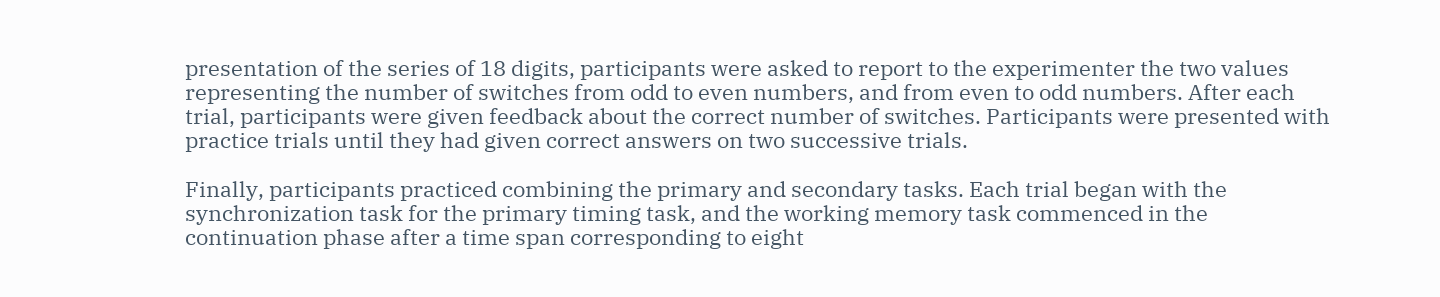presentation of the series of 18 digits, participants were asked to report to the experimenter the two values representing the number of switches from odd to even numbers, and from even to odd numbers. After each trial, participants were given feedback about the correct number of switches. Participants were presented with practice trials until they had given correct answers on two successive trials.

Finally, participants practiced combining the primary and secondary tasks. Each trial began with the synchronization task for the primary timing task, and the working memory task commenced in the continuation phase after a time span corresponding to eight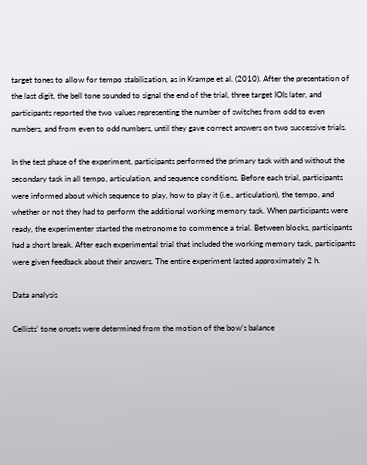target tones to allow for tempo stabilization, as in Krampe et al. (2010). After the presentation of the last digit, the bell tone sounded to signal the end of the trial, three target IOIs later, and participants reported the two values representing the number of switches from odd to even numbers, and from even to odd numbers, until they gave correct answers on two successive trials.

In the test phase of the experiment, participants performed the primary task with and without the secondary task in all tempo, articulation, and sequence conditions. Before each trial, participants were informed about which sequence to play, how to play it (i.e., articulation), the tempo, and whether or not they had to perform the additional working memory task. When participants were ready, the experimenter started the metronome to commence a trial. Between blocks, participants had a short break. After each experimental trial that included the working memory task, participants were given feedback about their answers. The entire experiment lasted approximately 2 h.

Data analysis

Cellists’ tone onsets were determined from the motion of the bow’s balance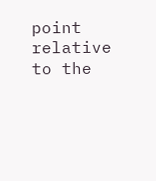point relative to the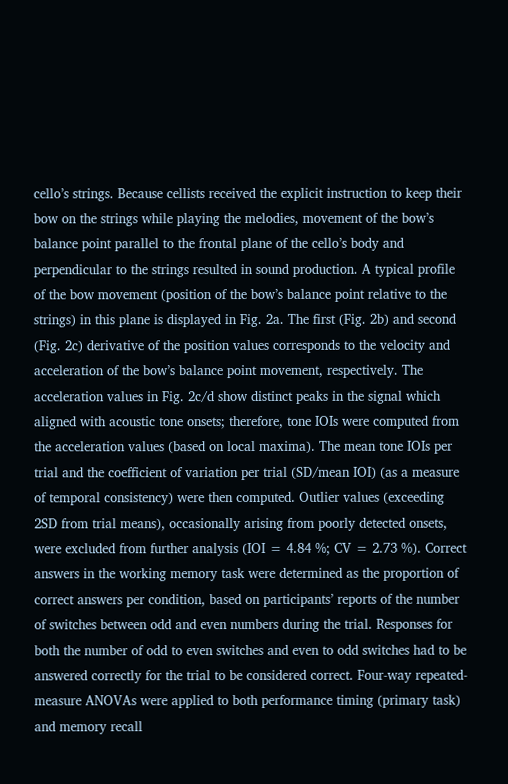cello’s strings. Because cellists received the explicit instruction to keep their bow on the strings while playing the melodies, movement of the bow’s balance point parallel to the frontal plane of the cello’s body and perpendicular to the strings resulted in sound production. A typical profile of the bow movement (position of the bow’s balance point relative to the strings) in this plane is displayed in Fig. 2a. The first (Fig. 2b) and second (Fig. 2c) derivative of the position values corresponds to the velocity and acceleration of the bow’s balance point movement, respectively. The acceleration values in Fig. 2c/d show distinct peaks in the signal which aligned with acoustic tone onsets; therefore, tone IOIs were computed from the acceleration values (based on local maxima). The mean tone IOIs per trial and the coefficient of variation per trial (SD/mean IOI) (as a measure of temporal consistency) were then computed. Outlier values (exceeding 2SD from trial means), occasionally arising from poorly detected onsets, were excluded from further analysis (IOI = 4.84 %; CV = 2.73 %). Correct answers in the working memory task were determined as the proportion of correct answers per condition, based on participants’ reports of the number of switches between odd and even numbers during the trial. Responses for both the number of odd to even switches and even to odd switches had to be answered correctly for the trial to be considered correct. Four-way repeated-measure ANOVAs were applied to both performance timing (primary task) and memory recall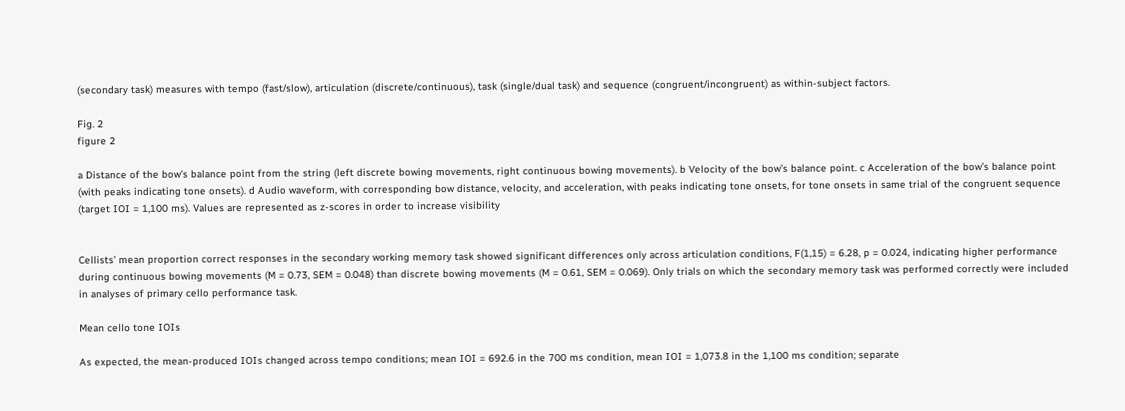(secondary task) measures with tempo (fast/slow), articulation (discrete/continuous), task (single/dual task) and sequence (congruent/incongruent) as within-subject factors.

Fig. 2
figure 2

a Distance of the bow’s balance point from the string (left discrete bowing movements, right continuous bowing movements). b Velocity of the bow’s balance point. c Acceleration of the bow’s balance point (with peaks indicating tone onsets). d Audio waveform, with corresponding bow distance, velocity, and acceleration, with peaks indicating tone onsets, for tone onsets in same trial of the congruent sequence (target IOI = 1,100 ms). Values are represented as z-scores in order to increase visibility


Cellists’ mean proportion correct responses in the secondary working memory task showed significant differences only across articulation conditions, F(1,15) = 6.28, p = 0.024, indicating higher performance during continuous bowing movements (M = 0.73, SEM = 0.048) than discrete bowing movements (M = 0.61, SEM = 0.069). Only trials on which the secondary memory task was performed correctly were included in analyses of primary cello performance task.

Mean cello tone IOIs

As expected, the mean-produced IOIs changed across tempo conditions; mean IOI = 692.6 in the 700 ms condition, mean IOI = 1,073.8 in the 1,100 ms condition; separate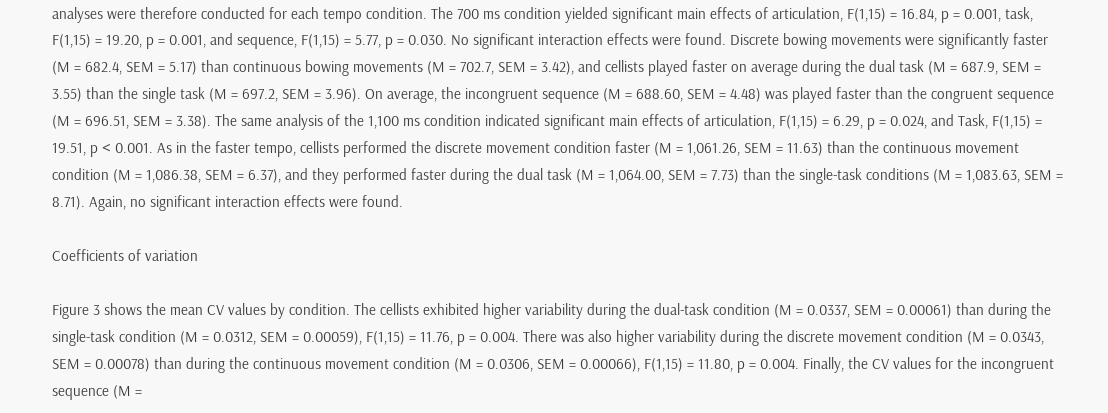analyses were therefore conducted for each tempo condition. The 700 ms condition yielded significant main effects of articulation, F(1,15) = 16.84, p = 0.001, task, F(1,15) = 19.20, p = 0.001, and sequence, F(1,15) = 5.77, p = 0.030. No significant interaction effects were found. Discrete bowing movements were significantly faster (M = 682.4, SEM = 5.17) than continuous bowing movements (M = 702.7, SEM = 3.42), and cellists played faster on average during the dual task (M = 687.9, SEM = 3.55) than the single task (M = 697.2, SEM = 3.96). On average, the incongruent sequence (M = 688.60, SEM = 4.48) was played faster than the congruent sequence (M = 696.51, SEM = 3.38). The same analysis of the 1,100 ms condition indicated significant main effects of articulation, F(1,15) = 6.29, p = 0.024, and Task, F(1,15) = 19.51, p < 0.001. As in the faster tempo, cellists performed the discrete movement condition faster (M = 1,061.26, SEM = 11.63) than the continuous movement condition (M = 1,086.38, SEM = 6.37), and they performed faster during the dual task (M = 1,064.00, SEM = 7.73) than the single-task conditions (M = 1,083.63, SEM = 8.71). Again, no significant interaction effects were found.

Coefficients of variation

Figure 3 shows the mean CV values by condition. The cellists exhibited higher variability during the dual-task condition (M = 0.0337, SEM = 0.00061) than during the single-task condition (M = 0.0312, SEM = 0.00059), F(1,15) = 11.76, p = 0.004. There was also higher variability during the discrete movement condition (M = 0.0343, SEM = 0.00078) than during the continuous movement condition (M = 0.0306, SEM = 0.00066), F(1,15) = 11.80, p = 0.004. Finally, the CV values for the incongruent sequence (M =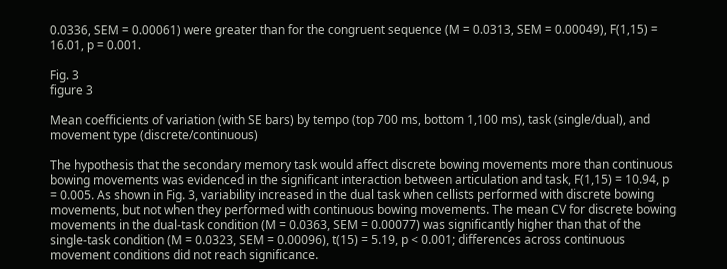0.0336, SEM = 0.00061) were greater than for the congruent sequence (M = 0.0313, SEM = 0.00049), F(1,15) = 16.01, p = 0.001.

Fig. 3
figure 3

Mean coefficients of variation (with SE bars) by tempo (top 700 ms, bottom 1,100 ms), task (single/dual), and movement type (discrete/continuous)

The hypothesis that the secondary memory task would affect discrete bowing movements more than continuous bowing movements was evidenced in the significant interaction between articulation and task, F(1,15) = 10.94, p = 0.005. As shown in Fig. 3, variability increased in the dual task when cellists performed with discrete bowing movements, but not when they performed with continuous bowing movements. The mean CV for discrete bowing movements in the dual-task condition (M = 0.0363, SEM = 0.00077) was significantly higher than that of the single-task condition (M = 0.0323, SEM = 0.00096), t(15) = 5.19, p < 0.001; differences across continuous movement conditions did not reach significance.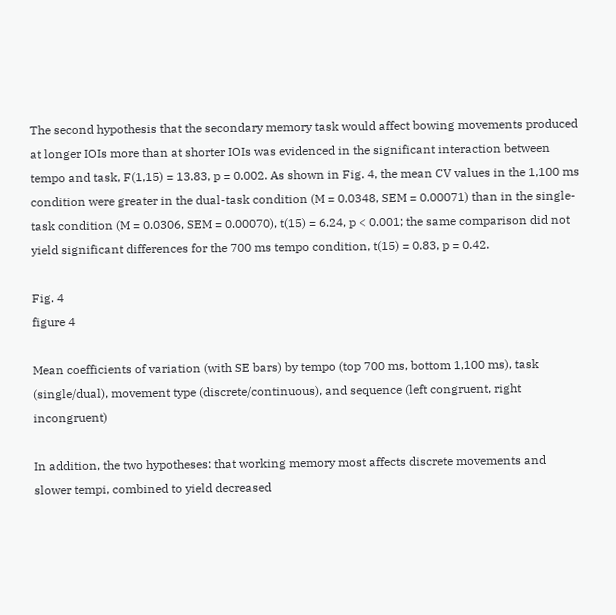The second hypothesis that the secondary memory task would affect bowing movements produced at longer IOIs more than at shorter IOIs was evidenced in the significant interaction between tempo and task, F(1,15) = 13.83, p = 0.002. As shown in Fig. 4, the mean CV values in the 1,100 ms condition were greater in the dual-task condition (M = 0.0348, SEM = 0.00071) than in the single-task condition (M = 0.0306, SEM = 0.00070), t(15) = 6.24, p < 0.001; the same comparison did not yield significant differences for the 700 ms tempo condition, t(15) = 0.83, p = 0.42.

Fig. 4
figure 4

Mean coefficients of variation (with SE bars) by tempo (top 700 ms, bottom 1,100 ms), task (single/dual), movement type (discrete/continuous), and sequence (left congruent, right incongruent)

In addition, the two hypotheses: that working memory most affects discrete movements and slower tempi, combined to yield decreased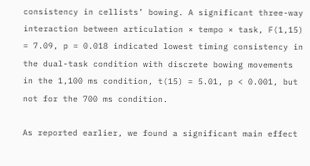consistency in cellists’ bowing. A significant three-way interaction between articulation × tempo × task, F(1,15) = 7.09, p = 0.018 indicated lowest timing consistency in the dual-task condition with discrete bowing movements in the 1,100 ms condition, t(15) = 5.01, p < 0.001, but not for the 700 ms condition.

As reported earlier, we found a significant main effect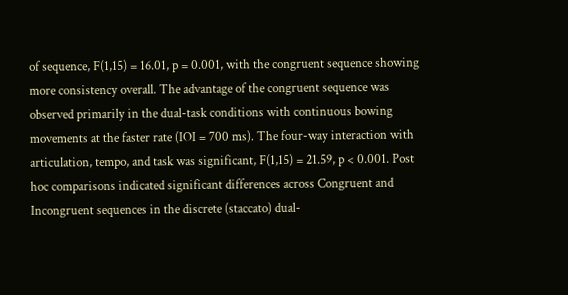of sequence, F(1,15) = 16.01, p = 0.001, with the congruent sequence showing more consistency overall. The advantage of the congruent sequence was observed primarily in the dual-task conditions with continuous bowing movements at the faster rate (IOI = 700 ms). The four-way interaction with articulation, tempo, and task was significant, F(1,15) = 21.59, p < 0.001. Post hoc comparisons indicated significant differences across Congruent and Incongruent sequences in the discrete (staccato) dual-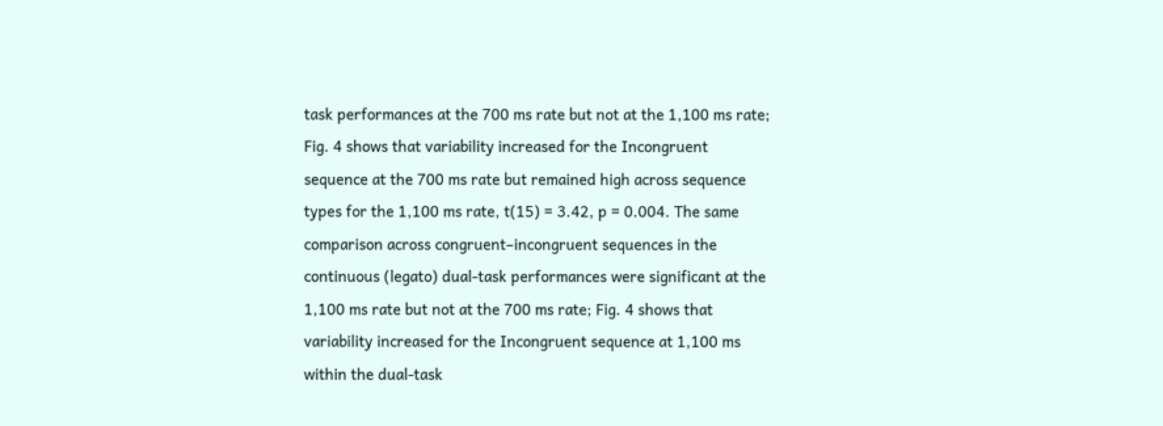task performances at the 700 ms rate but not at the 1,100 ms rate; Fig. 4 shows that variability increased for the Incongruent sequence at the 700 ms rate but remained high across sequence types for the 1,100 ms rate, t(15) = 3.42, p = 0.004. The same comparison across congruent–incongruent sequences in the continuous (legato) dual-task performances were significant at the 1,100 ms rate but not at the 700 ms rate; Fig. 4 shows that variability increased for the Incongruent sequence at 1,100 ms within the dual-task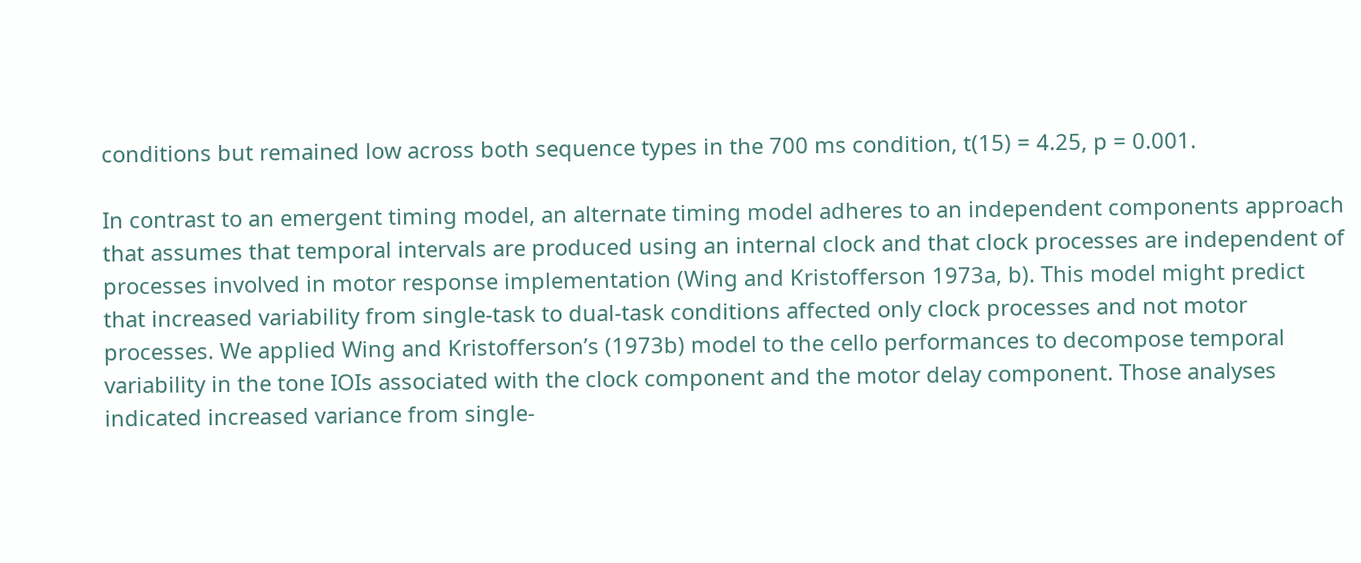conditions but remained low across both sequence types in the 700 ms condition, t(15) = 4.25, p = 0.001.

In contrast to an emergent timing model, an alternate timing model adheres to an independent components approach that assumes that temporal intervals are produced using an internal clock and that clock processes are independent of processes involved in motor response implementation (Wing and Kristofferson 1973a, b). This model might predict that increased variability from single-task to dual-task conditions affected only clock processes and not motor processes. We applied Wing and Kristofferson’s (1973b) model to the cello performances to decompose temporal variability in the tone IOIs associated with the clock component and the motor delay component. Those analyses indicated increased variance from single-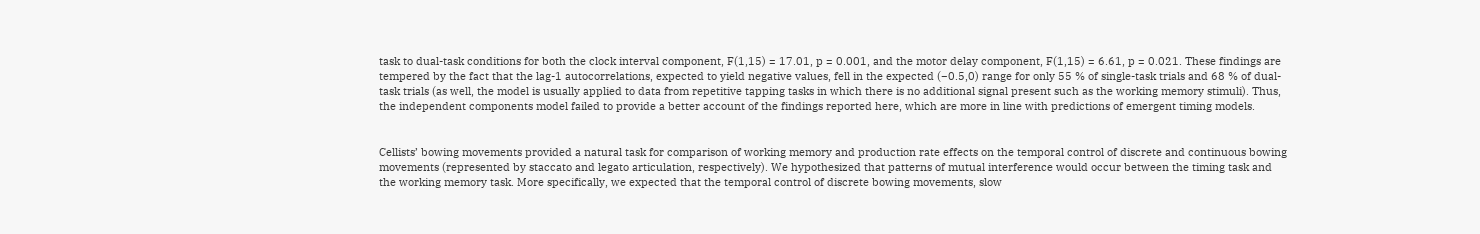task to dual-task conditions for both the clock interval component, F(1,15) = 17.01, p = 0.001, and the motor delay component, F(1,15) = 6.61, p = 0.021. These findings are tempered by the fact that the lag-1 autocorrelations, expected to yield negative values, fell in the expected (−0.5,0) range for only 55 % of single-task trials and 68 % of dual-task trials (as well, the model is usually applied to data from repetitive tapping tasks in which there is no additional signal present such as the working memory stimuli). Thus, the independent components model failed to provide a better account of the findings reported here, which are more in line with predictions of emergent timing models.


Cellists’ bowing movements provided a natural task for comparison of working memory and production rate effects on the temporal control of discrete and continuous bowing movements (represented by staccato and legato articulation, respectively). We hypothesized that patterns of mutual interference would occur between the timing task and the working memory task. More specifically, we expected that the temporal control of discrete bowing movements, slow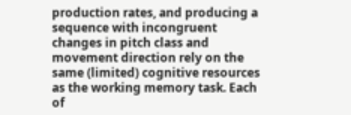production rates, and producing a sequence with incongruent changes in pitch class and movement direction rely on the same (limited) cognitive resources as the working memory task. Each of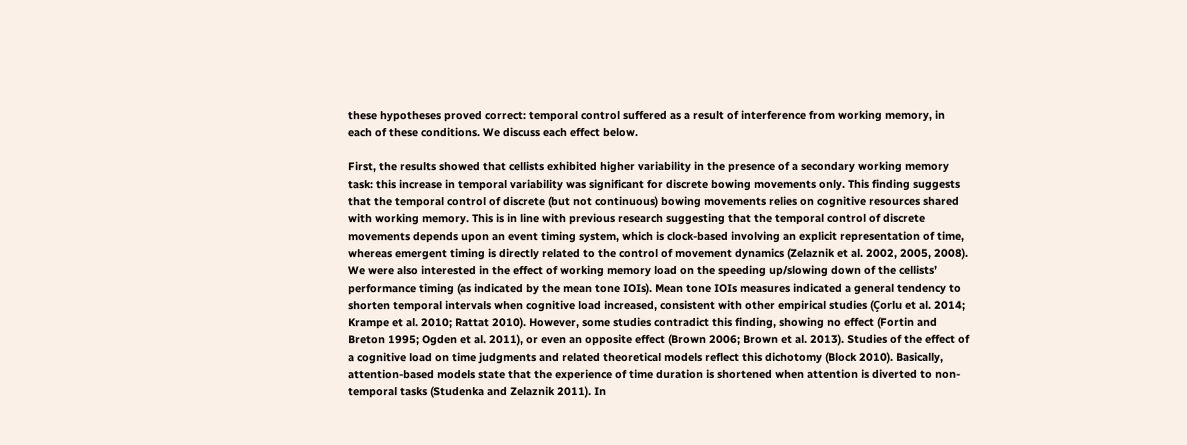these hypotheses proved correct: temporal control suffered as a result of interference from working memory, in each of these conditions. We discuss each effect below.

First, the results showed that cellists exhibited higher variability in the presence of a secondary working memory task: this increase in temporal variability was significant for discrete bowing movements only. This finding suggests that the temporal control of discrete (but not continuous) bowing movements relies on cognitive resources shared with working memory. This is in line with previous research suggesting that the temporal control of discrete movements depends upon an event timing system, which is clock-based involving an explicit representation of time, whereas emergent timing is directly related to the control of movement dynamics (Zelaznik et al. 2002, 2005, 2008). We were also interested in the effect of working memory load on the speeding up/slowing down of the cellists’ performance timing (as indicated by the mean tone IOIs). Mean tone IOIs measures indicated a general tendency to shorten temporal intervals when cognitive load increased, consistent with other empirical studies (Çorlu et al. 2014; Krampe et al. 2010; Rattat 2010). However, some studies contradict this finding, showing no effect (Fortin and Breton 1995; Ogden et al. 2011), or even an opposite effect (Brown 2006; Brown et al. 2013). Studies of the effect of a cognitive load on time judgments and related theoretical models reflect this dichotomy (Block 2010). Basically, attention-based models state that the experience of time duration is shortened when attention is diverted to non-temporal tasks (Studenka and Zelaznik 2011). In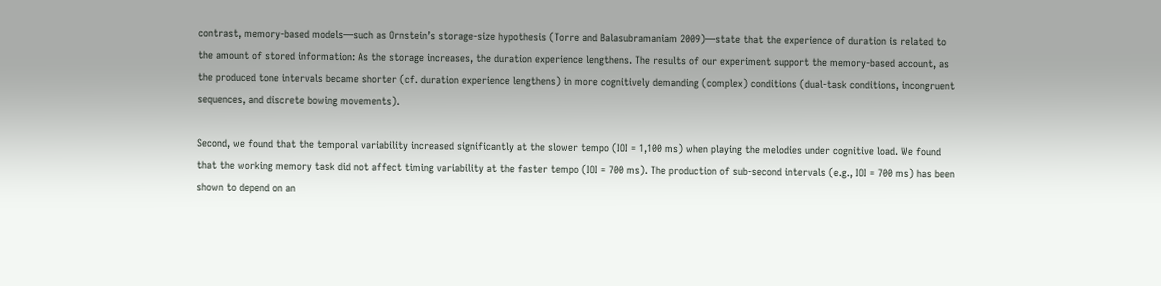contrast, memory-based models—such as Ornstein’s storage-size hypothesis (Torre and Balasubramaniam 2009)—state that the experience of duration is related to the amount of stored information: As the storage increases, the duration experience lengthens. The results of our experiment support the memory-based account, as the produced tone intervals became shorter (cf. duration experience lengthens) in more cognitively demanding (complex) conditions (dual-task conditions, incongruent sequences, and discrete bowing movements).

Second, we found that the temporal variability increased significantly at the slower tempo (IOI = 1,100 ms) when playing the melodies under cognitive load. We found that the working memory task did not affect timing variability at the faster tempo (IOI = 700 ms). The production of sub-second intervals (e.g., IOI = 700 ms) has been shown to depend on an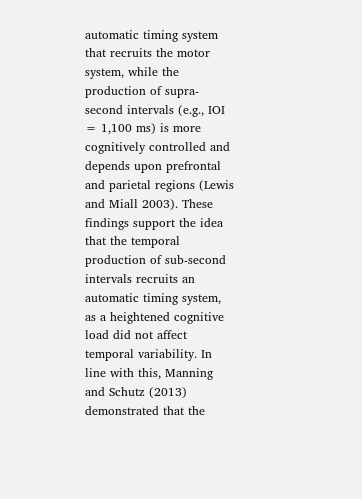automatic timing system that recruits the motor system, while the production of supra-second intervals (e.g., IOI = 1,100 ms) is more cognitively controlled and depends upon prefrontal and parietal regions (Lewis and Miall 2003). These findings support the idea that the temporal production of sub-second intervals recruits an automatic timing system, as a heightened cognitive load did not affect temporal variability. In line with this, Manning and Schutz (2013) demonstrated that the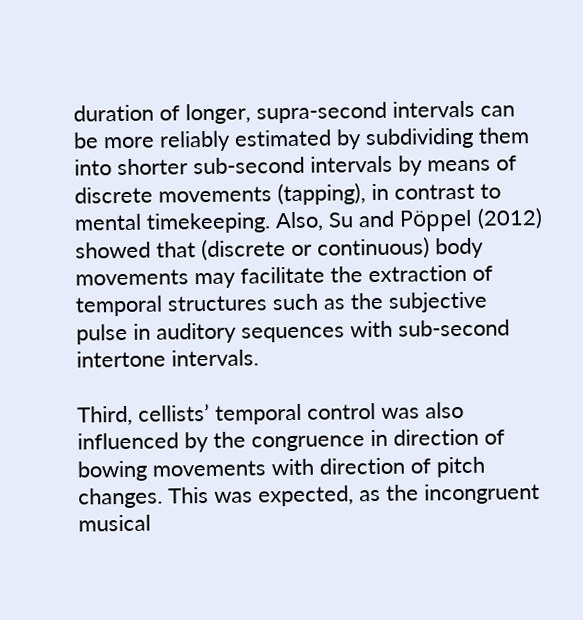duration of longer, supra-second intervals can be more reliably estimated by subdividing them into shorter sub-second intervals by means of discrete movements (tapping), in contrast to mental timekeeping. Also, Su and Pöppel (2012) showed that (discrete or continuous) body movements may facilitate the extraction of temporal structures such as the subjective pulse in auditory sequences with sub-second intertone intervals.

Third, cellists’ temporal control was also influenced by the congruence in direction of bowing movements with direction of pitch changes. This was expected, as the incongruent musical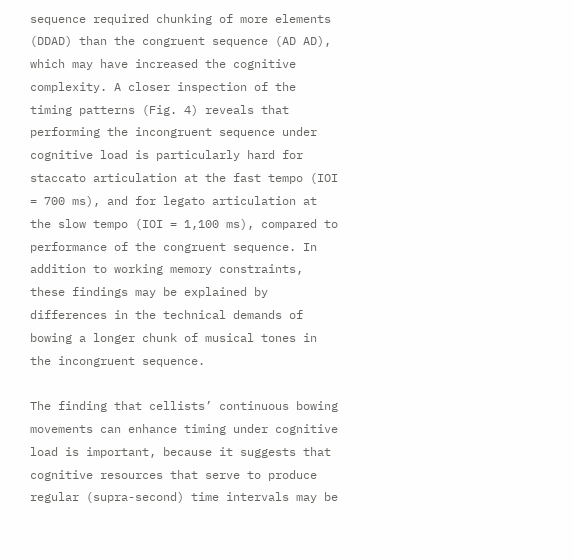sequence required chunking of more elements (DDAD) than the congruent sequence (AD AD), which may have increased the cognitive complexity. A closer inspection of the timing patterns (Fig. 4) reveals that performing the incongruent sequence under cognitive load is particularly hard for staccato articulation at the fast tempo (IOI = 700 ms), and for legato articulation at the slow tempo (IOI = 1,100 ms), compared to performance of the congruent sequence. In addition to working memory constraints, these findings may be explained by differences in the technical demands of bowing a longer chunk of musical tones in the incongruent sequence.

The finding that cellists’ continuous bowing movements can enhance timing under cognitive load is important, because it suggests that cognitive resources that serve to produce regular (supra-second) time intervals may be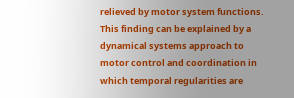relieved by motor system functions. This finding can be explained by a dynamical systems approach to motor control and coordination in which temporal regularities are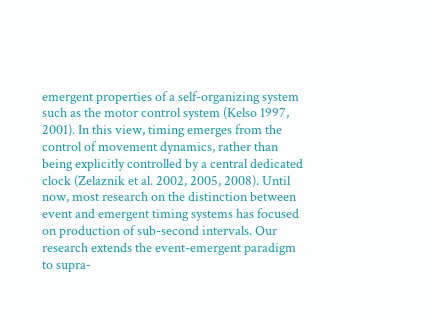emergent properties of a self-organizing system such as the motor control system (Kelso 1997, 2001). In this view, timing emerges from the control of movement dynamics, rather than being explicitly controlled by a central dedicated clock (Zelaznik et al. 2002, 2005, 2008). Until now, most research on the distinction between event and emergent timing systems has focused on production of sub-second intervals. Our research extends the event-emergent paradigm to supra-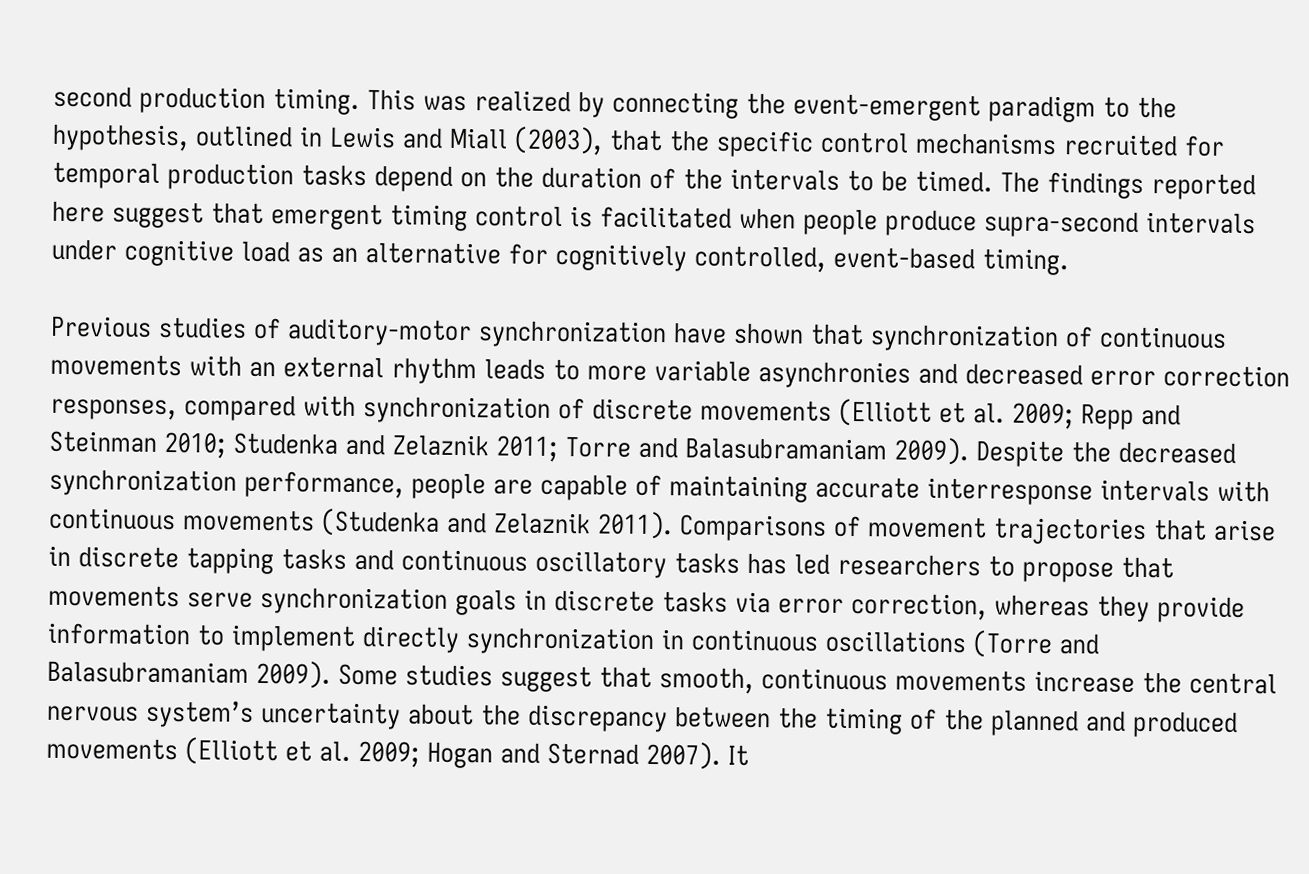second production timing. This was realized by connecting the event-emergent paradigm to the hypothesis, outlined in Lewis and Miall (2003), that the specific control mechanisms recruited for temporal production tasks depend on the duration of the intervals to be timed. The findings reported here suggest that emergent timing control is facilitated when people produce supra-second intervals under cognitive load as an alternative for cognitively controlled, event-based timing.

Previous studies of auditory-motor synchronization have shown that synchronization of continuous movements with an external rhythm leads to more variable asynchronies and decreased error correction responses, compared with synchronization of discrete movements (Elliott et al. 2009; Repp and Steinman 2010; Studenka and Zelaznik 2011; Torre and Balasubramaniam 2009). Despite the decreased synchronization performance, people are capable of maintaining accurate interresponse intervals with continuous movements (Studenka and Zelaznik 2011). Comparisons of movement trajectories that arise in discrete tapping tasks and continuous oscillatory tasks has led researchers to propose that movements serve synchronization goals in discrete tasks via error correction, whereas they provide information to implement directly synchronization in continuous oscillations (Torre and Balasubramaniam 2009). Some studies suggest that smooth, continuous movements increase the central nervous system’s uncertainty about the discrepancy between the timing of the planned and produced movements (Elliott et al. 2009; Hogan and Sternad 2007). It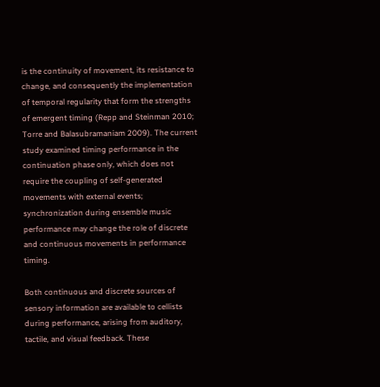is the continuity of movement, its resistance to change, and consequently the implementation of temporal regularity that form the strengths of emergent timing (Repp and Steinman 2010; Torre and Balasubramaniam 2009). The current study examined timing performance in the continuation phase only, which does not require the coupling of self-generated movements with external events; synchronization during ensemble music performance may change the role of discrete and continuous movements in performance timing.

Both continuous and discrete sources of sensory information are available to cellists during performance, arising from auditory, tactile, and visual feedback. These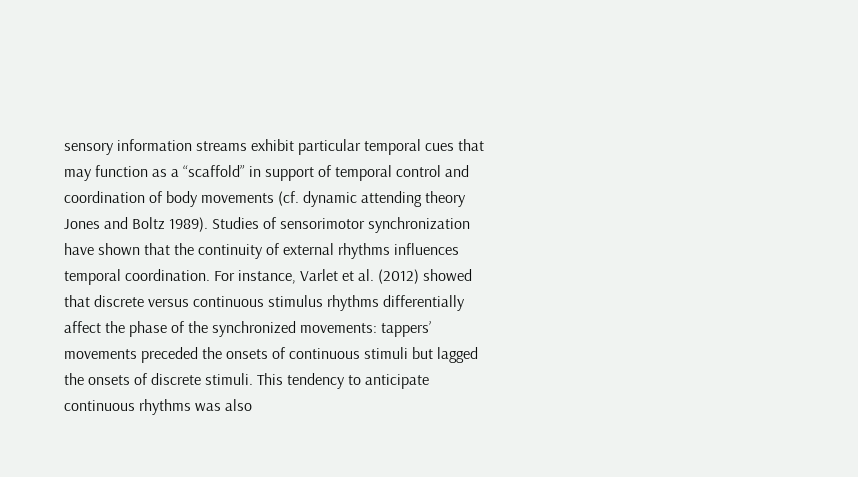sensory information streams exhibit particular temporal cues that may function as a “scaffold” in support of temporal control and coordination of body movements (cf. dynamic attending theory Jones and Boltz 1989). Studies of sensorimotor synchronization have shown that the continuity of external rhythms influences temporal coordination. For instance, Varlet et al. (2012) showed that discrete versus continuous stimulus rhythms differentially affect the phase of the synchronized movements: tappers’ movements preceded the onsets of continuous stimuli but lagged the onsets of discrete stimuli. This tendency to anticipate continuous rhythms was also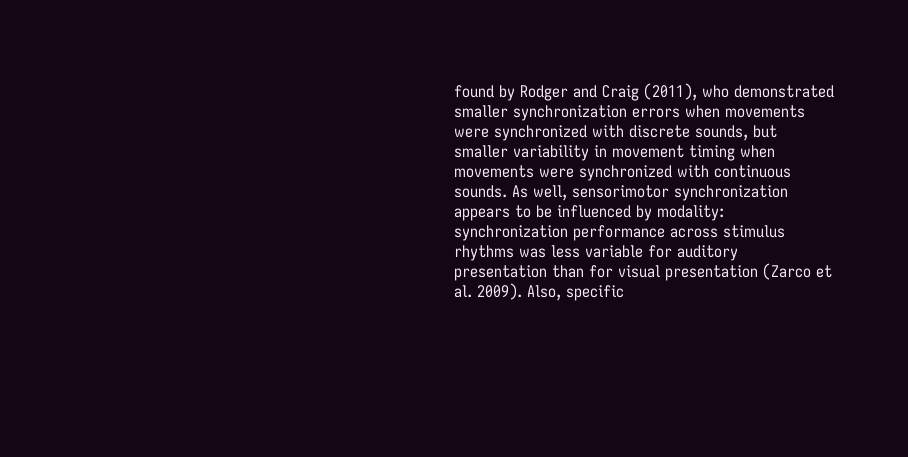found by Rodger and Craig (2011), who demonstrated smaller synchronization errors when movements were synchronized with discrete sounds, but smaller variability in movement timing when movements were synchronized with continuous sounds. As well, sensorimotor synchronization appears to be influenced by modality: synchronization performance across stimulus rhythms was less variable for auditory presentation than for visual presentation (Zarco et al. 2009). Also, specific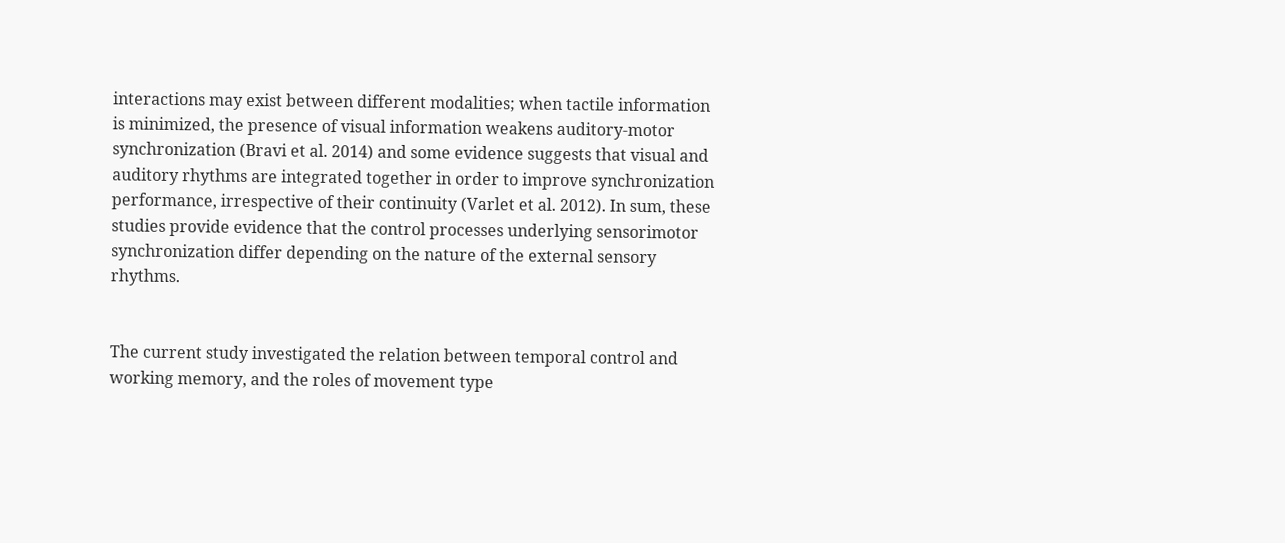interactions may exist between different modalities; when tactile information is minimized, the presence of visual information weakens auditory-motor synchronization (Bravi et al. 2014) and some evidence suggests that visual and auditory rhythms are integrated together in order to improve synchronization performance, irrespective of their continuity (Varlet et al. 2012). In sum, these studies provide evidence that the control processes underlying sensorimotor synchronization differ depending on the nature of the external sensory rhythms.


The current study investigated the relation between temporal control and working memory, and the roles of movement type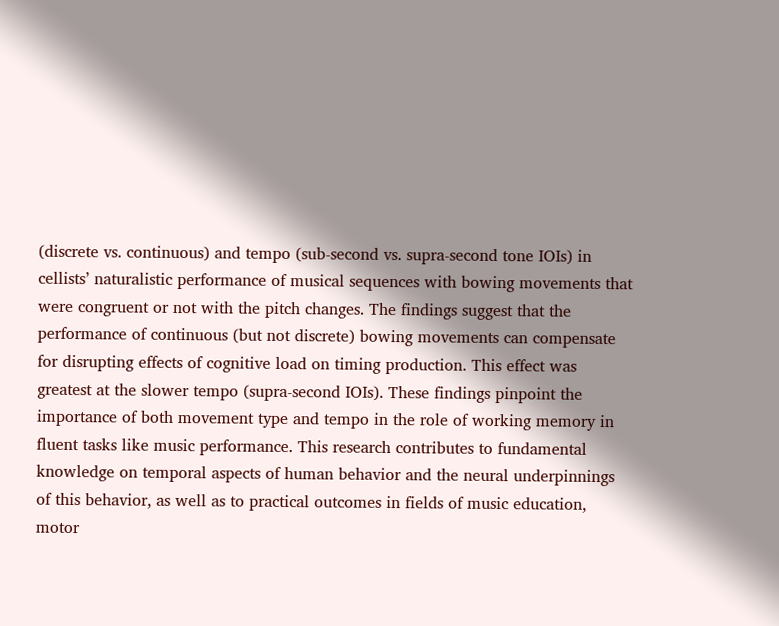(discrete vs. continuous) and tempo (sub-second vs. supra-second tone IOIs) in cellists’ naturalistic performance of musical sequences with bowing movements that were congruent or not with the pitch changes. The findings suggest that the performance of continuous (but not discrete) bowing movements can compensate for disrupting effects of cognitive load on timing production. This effect was greatest at the slower tempo (supra-second IOIs). These findings pinpoint the importance of both movement type and tempo in the role of working memory in fluent tasks like music performance. This research contributes to fundamental knowledge on temporal aspects of human behavior and the neural underpinnings of this behavior, as well as to practical outcomes in fields of music education, motor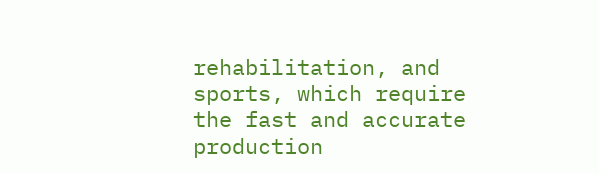rehabilitation, and sports, which require the fast and accurate production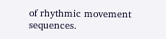of rhythmic movement sequences.